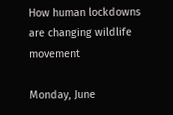How human lockdowns are changing wildlife movement

Monday, June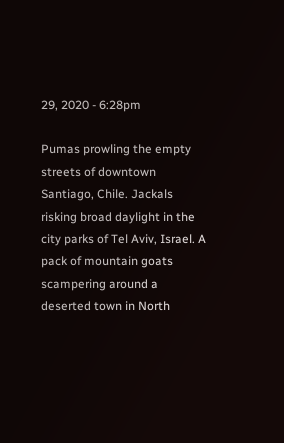29, 2020 - 6:28pm

Pumas prowling the empty streets of downtown Santiago, Chile. Jackals risking broad daylight in the city parks of Tel Aviv, Israel. A pack of mountain goats scampering around a deserted town in North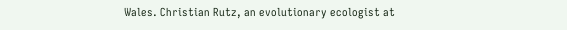Wales. Christian Rutz, an evolutionary ecologist at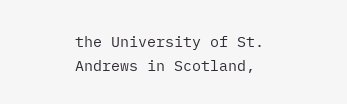the University of St. Andrews in Scotland,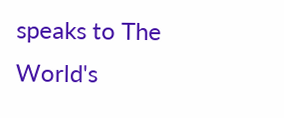speaks to The World's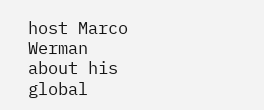host Marco Werman about his global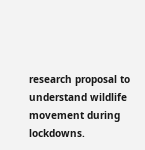research proposal to understand wildlife movement during lockdowns.